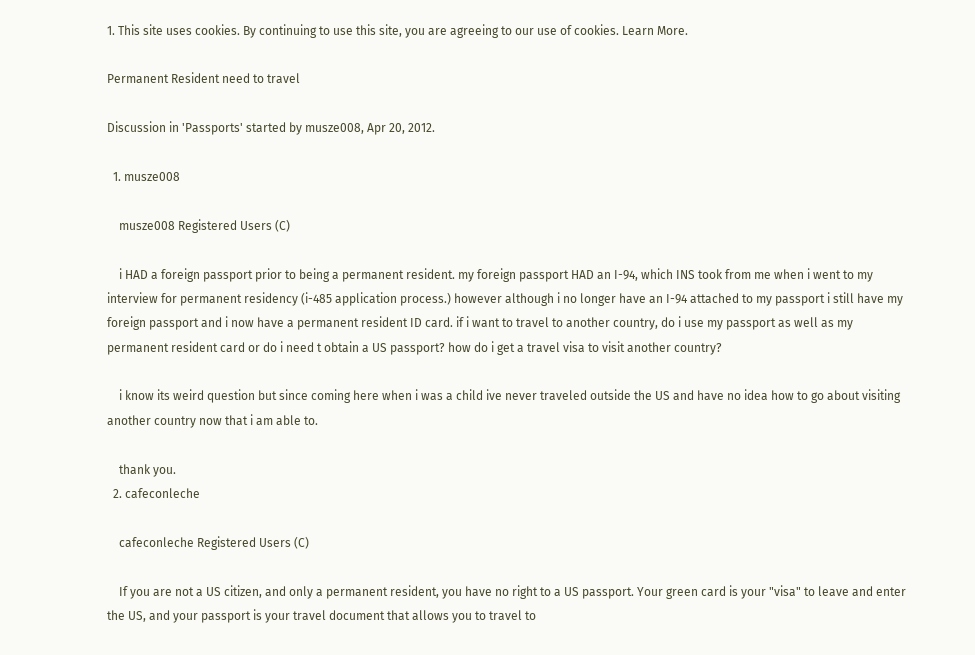1. This site uses cookies. By continuing to use this site, you are agreeing to our use of cookies. Learn More.

Permanent Resident need to travel

Discussion in 'Passports' started by musze008, Apr 20, 2012.

  1. musze008

    musze008 Registered Users (C)

    i HAD a foreign passport prior to being a permanent resident. my foreign passport HAD an I-94, which INS took from me when i went to my interview for permanent residency (i-485 application process.) however although i no longer have an I-94 attached to my passport i still have my foreign passport and i now have a permanent resident ID card. if i want to travel to another country, do i use my passport as well as my permanent resident card or do i need t obtain a US passport? how do i get a travel visa to visit another country?

    i know its weird question but since coming here when i was a child ive never traveled outside the US and have no idea how to go about visiting another country now that i am able to.

    thank you.
  2. cafeconleche

    cafeconleche Registered Users (C)

    If you are not a US citizen, and only a permanent resident, you have no right to a US passport. Your green card is your "visa" to leave and enter the US, and your passport is your travel document that allows you to travel to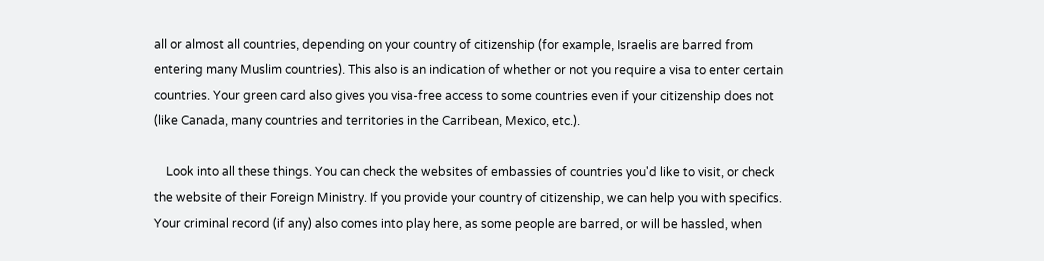all or almost all countries, depending on your country of citizenship (for example, Israelis are barred from entering many Muslim countries). This also is an indication of whether or not you require a visa to enter certain countries. Your green card also gives you visa-free access to some countries even if your citizenship does not (like Canada, many countries and territories in the Carribean, Mexico, etc.).

    Look into all these things. You can check the websites of embassies of countries you'd like to visit, or check the website of their Foreign Ministry. If you provide your country of citizenship, we can help you with specifics. Your criminal record (if any) also comes into play here, as some people are barred, or will be hassled, when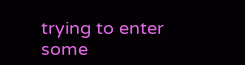trying to enter some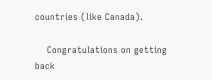countries (like Canada).

    Congratulations on getting back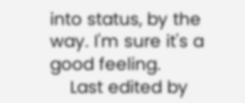into status, by the way. I'm sure it's a good feeling.
    Last edited by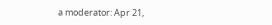a moderator: Apr 21,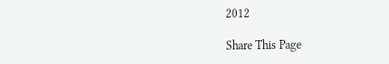2012

Share This Page